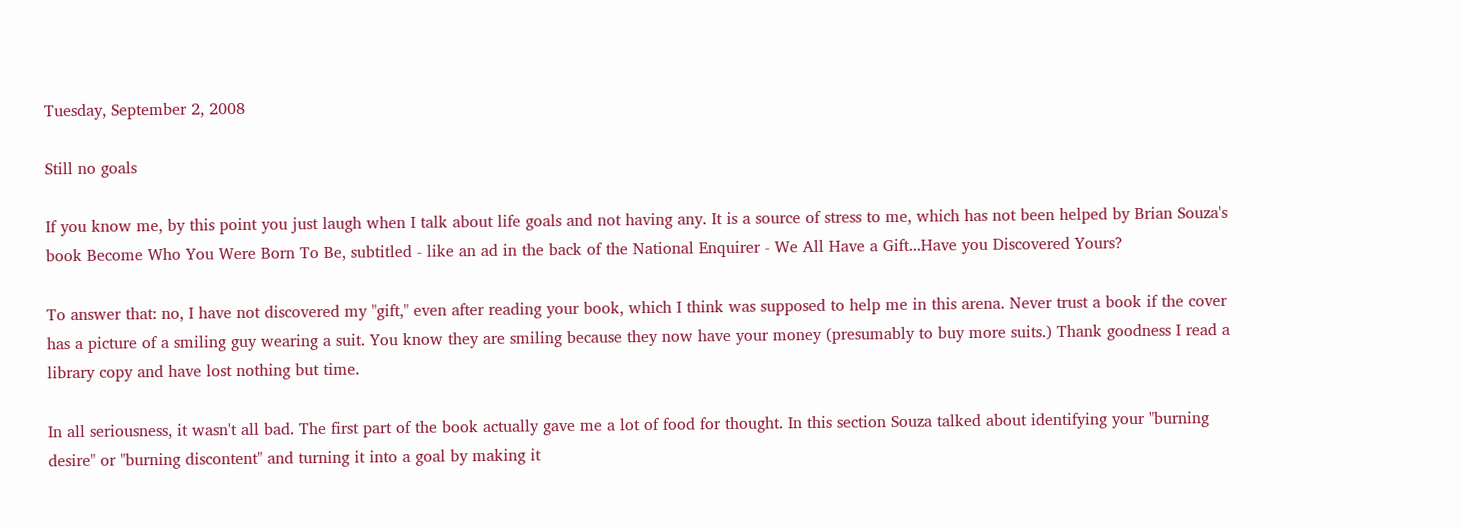Tuesday, September 2, 2008

Still no goals

If you know me, by this point you just laugh when I talk about life goals and not having any. It is a source of stress to me, which has not been helped by Brian Souza's book Become Who You Were Born To Be, subtitled - like an ad in the back of the National Enquirer - We All Have a Gift...Have you Discovered Yours?

To answer that: no, I have not discovered my "gift," even after reading your book, which I think was supposed to help me in this arena. Never trust a book if the cover has a picture of a smiling guy wearing a suit. You know they are smiling because they now have your money (presumably to buy more suits.) Thank goodness I read a library copy and have lost nothing but time.

In all seriousness, it wasn't all bad. The first part of the book actually gave me a lot of food for thought. In this section Souza talked about identifying your "burning desire" or "burning discontent" and turning it into a goal by making it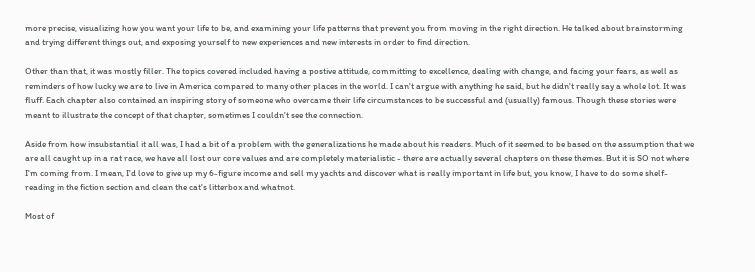more precise, visualizing how you want your life to be, and examining your life patterns that prevent you from moving in the right direction. He talked about brainstorming and trying different things out, and exposing yourself to new experiences and new interests in order to find direction.

Other than that, it was mostly filler. The topics covered included having a postive attitude, committing to excellence, dealing with change, and facing your fears, as well as reminders of how lucky we are to live in America compared to many other places in the world. I can't argue with anything he said, but he didn't really say a whole lot. It was fluff. Each chapter also contained an inspiring story of someone who overcame their life circumstances to be successful and (usually) famous. Though these stories were meant to illustrate the concept of that chapter, sometimes I couldn't see the connection.

Aside from how insubstantial it all was, I had a bit of a problem with the generalizations he made about his readers. Much of it seemed to be based on the assumption that we are all caught up in a rat race, we have all lost our core values and are completely materialistic - there are actually several chapters on these themes. But it is SO not where I'm coming from. I mean, I'd love to give up my 6-figure income and sell my yachts and discover what is really important in life but, you know, I have to do some shelf-reading in the fiction section and clean the cat's litterbox and whatnot.

Most of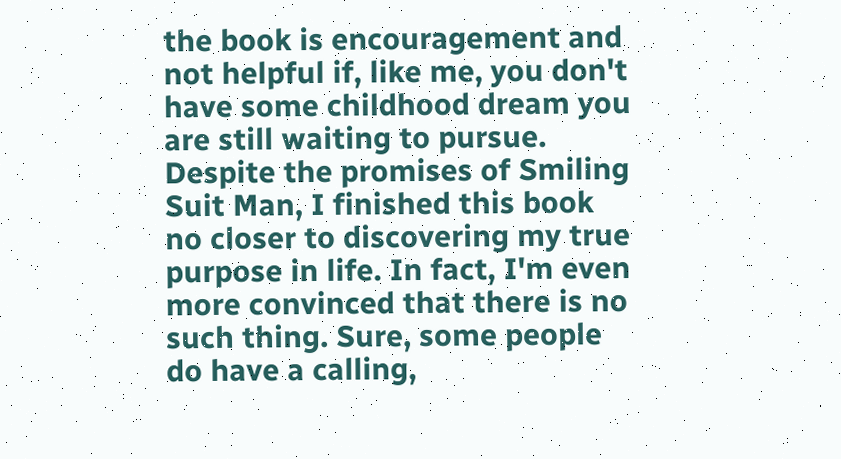the book is encouragement and not helpful if, like me, you don't have some childhood dream you are still waiting to pursue. Despite the promises of Smiling Suit Man, I finished this book no closer to discovering my true purpose in life. In fact, I'm even more convinced that there is no such thing. Sure, some people do have a calling,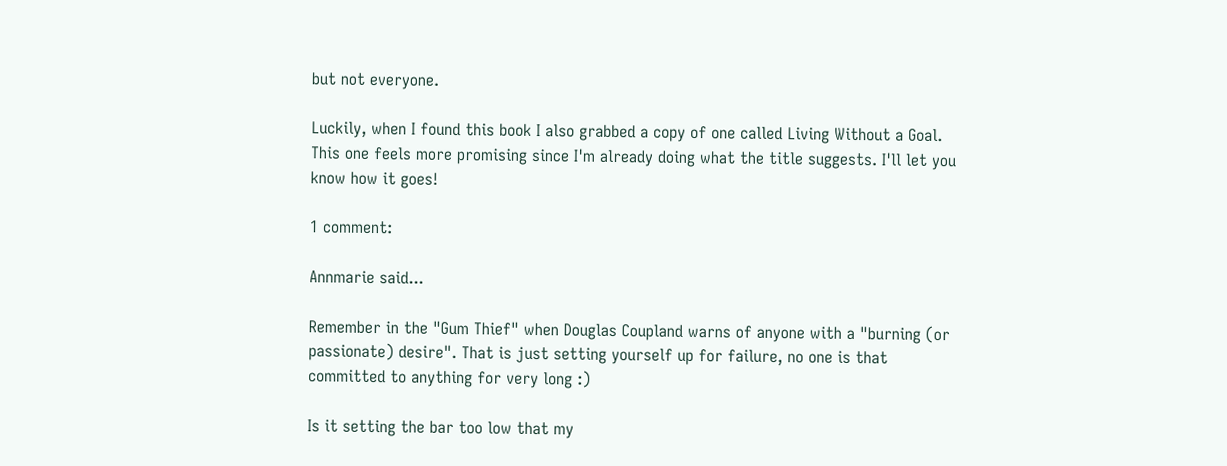but not everyone.

Luckily, when I found this book I also grabbed a copy of one called Living Without a Goal. This one feels more promising since I'm already doing what the title suggests. I'll let you know how it goes!

1 comment:

Annmarie said...

Remember in the "Gum Thief" when Douglas Coupland warns of anyone with a "burning (or passionate) desire". That is just setting yourself up for failure, no one is that committed to anything for very long :)

Is it setting the bar too low that my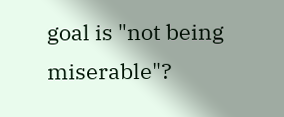goal is "not being miserable"?